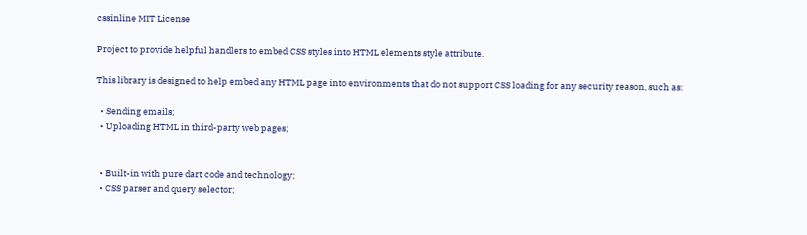cssinline MIT License

Project to provide helpful handlers to embed CSS styles into HTML elements style attribute.

This library is designed to help embed any HTML page into environments that do not support CSS loading for any security reason, such as:

  • Sending emails;
  • Uploading HTML in third-party web pages;


  • Built-in with pure dart code and technology;
  • CSS parser and query selector;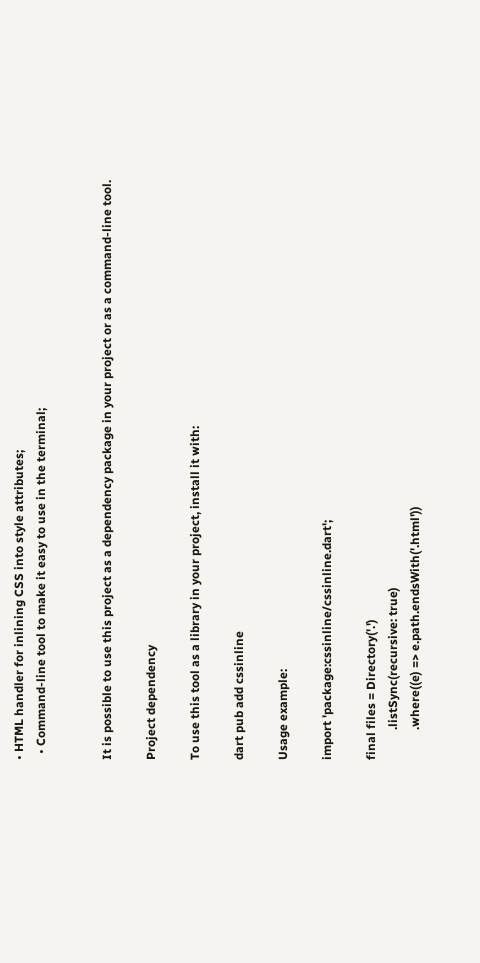• HTML handler for inlining CSS into style attributes;
  • Command-line tool to make it easy to use in the terminal;


It is possible to use this project as a dependency package in your project or as a command-line tool.

Project dependency

To use this tool as a library in your project, install it with:

dart pub add cssinline

Usage example:

import 'package:cssinline/cssinline.dart';

final files = Directory('.')
          .listSync(recursive: true)
          .where((e) => e.path.endsWith('.html'))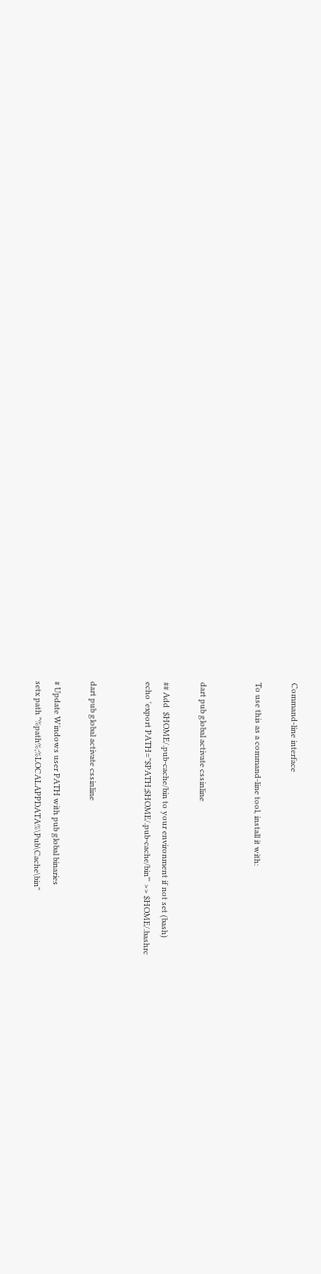Command-line interface

To use this as a command-line tool, install it with:


dart pub global activate cssinline

## Add  $HOME/.pub-cache/bin to your environment if not set (bash)
echo 'export PATH="$PATH;$HOME/.pub-cache/bin"' >> $HOME/.bashrc


dart pub global activate cssinline

# Update Windows user PATH with pub global binaries
setx path "%path%;%LOCALAPPDATA%\Pub\Cache\bin"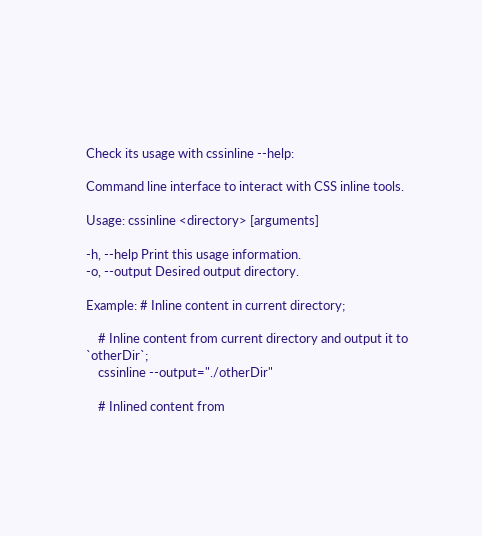Check its usage with cssinline --help:

Command line interface to interact with CSS inline tools.

Usage: cssinline <directory> [arguments]

-h, --help Print this usage information.
-o, --output Desired output directory.

Example: # Inline content in current directory;

    # Inline content from current directory and output it to `otherDir`;
    cssinline --output="./otherDir"

    # Inlined content from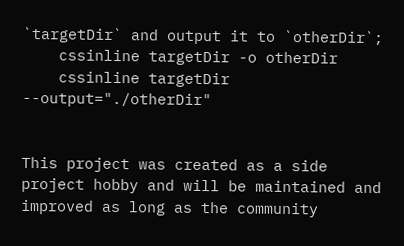`targetDir` and output it to `otherDir`;
    cssinline targetDir -o otherDir
    cssinline targetDir --output="./otherDir"


This project was created as a side project hobby and will be maintained and improved as long as the community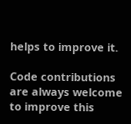helps to improve it.

Code contributions are always welcome to improve this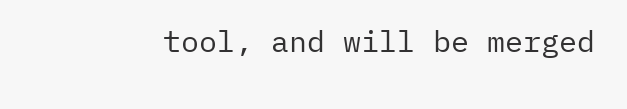tool, and will be merged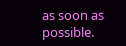as soon as possible.